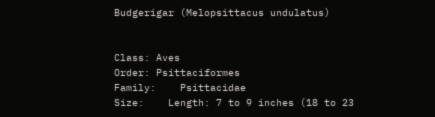Budgerigar (Melopsittacus undulatus)


Class: Aves
Order: Psittaciformes
Family:    Psittacidae
Size:    Length: 7 to 9 inches (18 to 23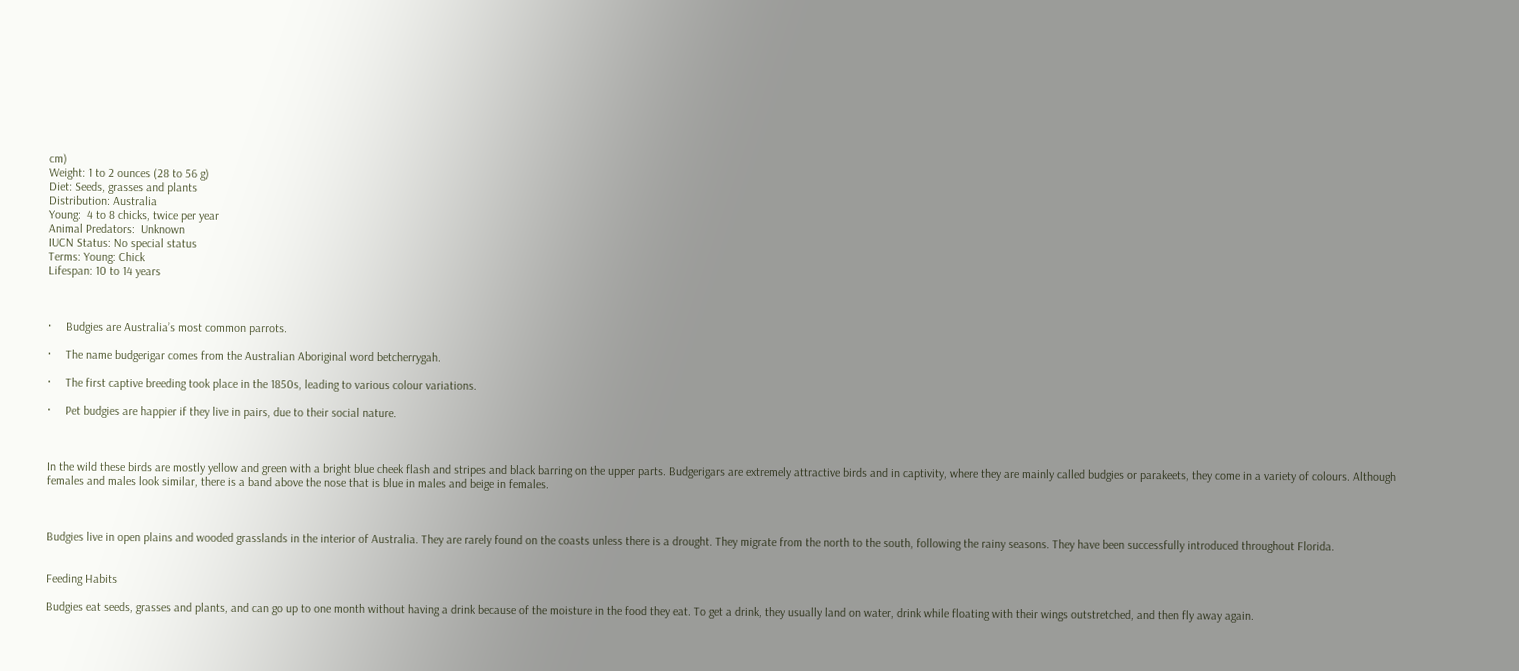cm)
Weight: 1 to 2 ounces (28 to 56 g)
Diet: Seeds, grasses and plants
Distribution: Australia
Young:  4 to 8 chicks, twice per year
Animal Predators:  Unknown
IUCN Status: No special status
Terms: Young: Chick
Lifespan: 10 to 14 years



·     Budgies are Australia’s most common parrots.

·     The name budgerigar comes from the Australian Aboriginal word betcherrygah.

·     The first captive breeding took place in the 1850s, leading to various colour variations.

·     Pet budgies are happier if they live in pairs, due to their social nature.



In the wild these birds are mostly yellow and green with a bright blue cheek flash and stripes and black barring on the upper parts. Budgerigars are extremely attractive birds and in captivity, where they are mainly called budgies or parakeets, they come in a variety of colours. Although females and males look similar, there is a band above the nose that is blue in males and beige in females.



Budgies live in open plains and wooded grasslands in the interior of Australia. They are rarely found on the coasts unless there is a drought. They migrate from the north to the south, following the rainy seasons. They have been successfully introduced throughout Florida.


Feeding Habits

Budgies eat seeds, grasses and plants, and can go up to one month without having a drink because of the moisture in the food they eat. To get a drink, they usually land on water, drink while floating with their wings outstretched, and then fly away again.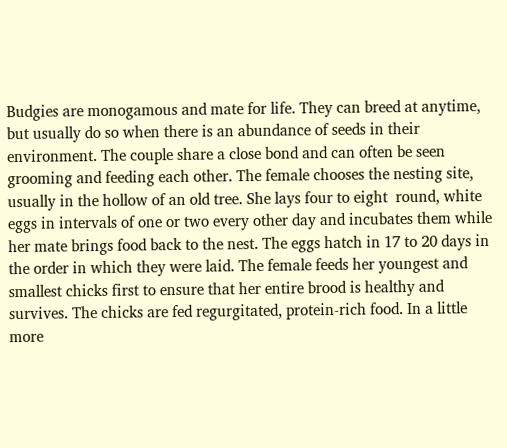Budgies are monogamous and mate for life. They can breed at anytime, but usually do so when there is an abundance of seeds in their environment. The couple share a close bond and can often be seen grooming and feeding each other. The female chooses the nesting site, usually in the hollow of an old tree. She lays four to eight  round, white eggs in intervals of one or two every other day and incubates them while her mate brings food back to the nest. The eggs hatch in 17 to 20 days in the order in which they were laid. The female feeds her youngest and smallest chicks first to ensure that her entire brood is healthy and survives. The chicks are fed regurgitated, protein-rich food. In a little more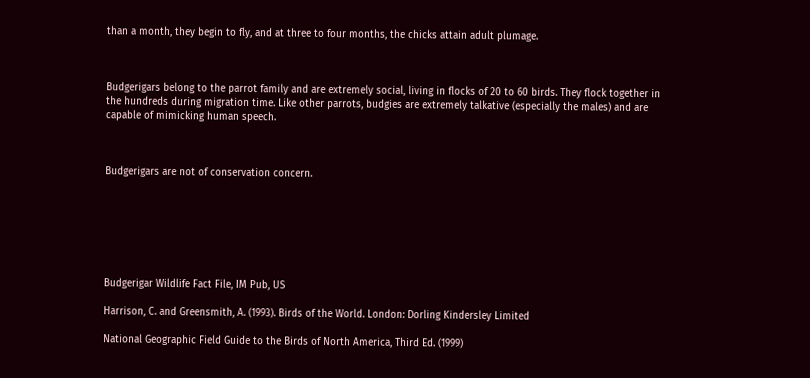than a month, they begin to fly, and at three to four months, the chicks attain adult plumage.



Budgerigars belong to the parrot family and are extremely social, living in flocks of 20 to 60 birds. They flock together in the hundreds during migration time. Like other parrots, budgies are extremely talkative (especially the males) and are capable of mimicking human speech.



Budgerigars are not of conservation concern.







Budgerigar Wildlife Fact File, IM Pub, US

Harrison, C. and Greensmith, A. (1993). Birds of the World. London: Dorling Kindersley Limited

National Geographic Field Guide to the Birds of North America, Third Ed. (1999)